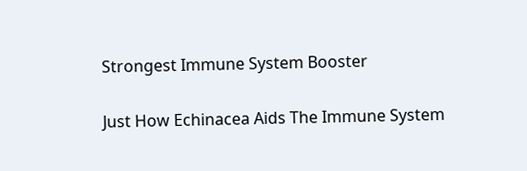Strongest Immune System Booster

Just How Echinacea Aids The Immune System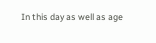In this day as well as age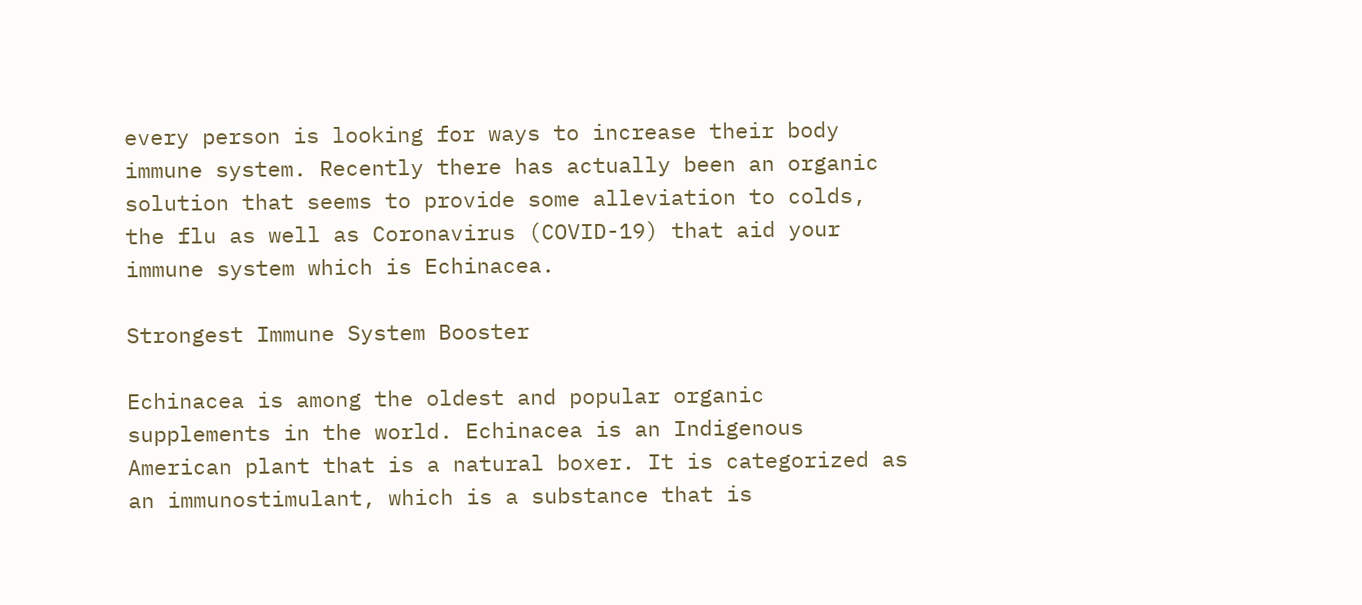every person is looking for ways to increase their body immune system. Recently there has actually been an organic solution that seems to provide some alleviation to colds, the flu as well as Coronavirus (COVID-19) that aid your immune system which is Echinacea.

Strongest Immune System Booster

Echinacea is among the oldest and popular organic supplements in the world. Echinacea is an Indigenous American plant that is a natural boxer. It is categorized as an immunostimulant, which is a substance that is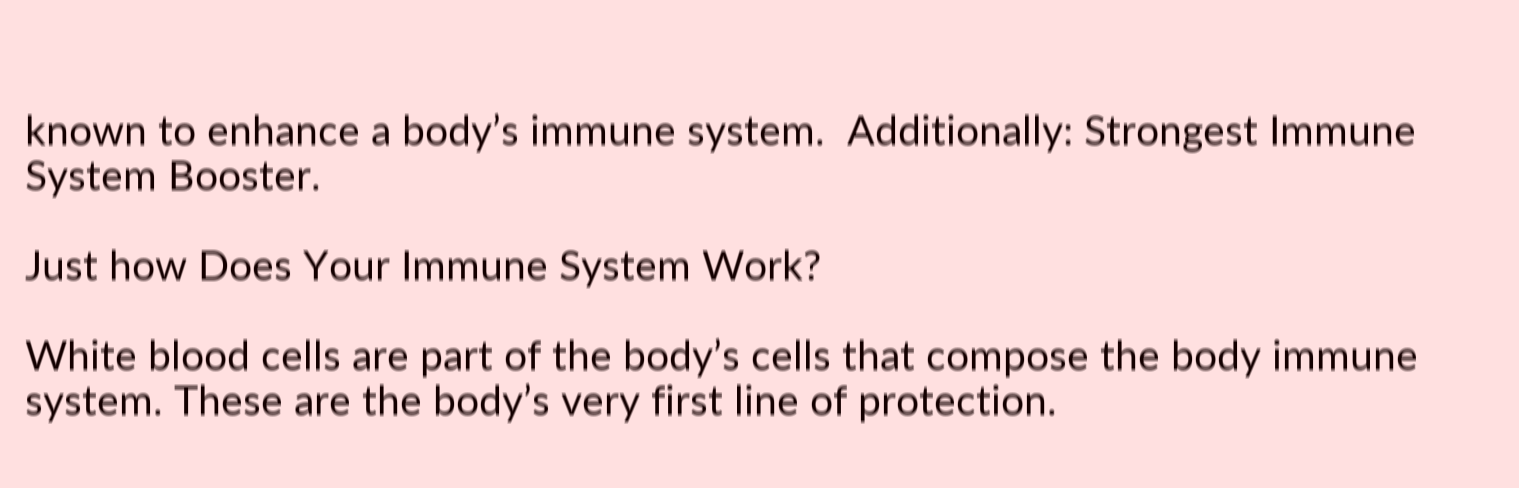known to enhance a body’s immune system.  Additionally: Strongest Immune System Booster.

Just how Does Your Immune System Work?

White blood cells are part of the body’s cells that compose the body immune system. These are the body’s very first line of protection.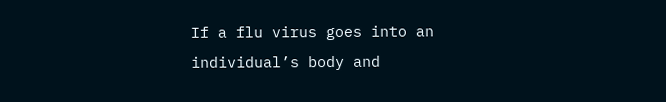If a flu virus goes into an individual’s body and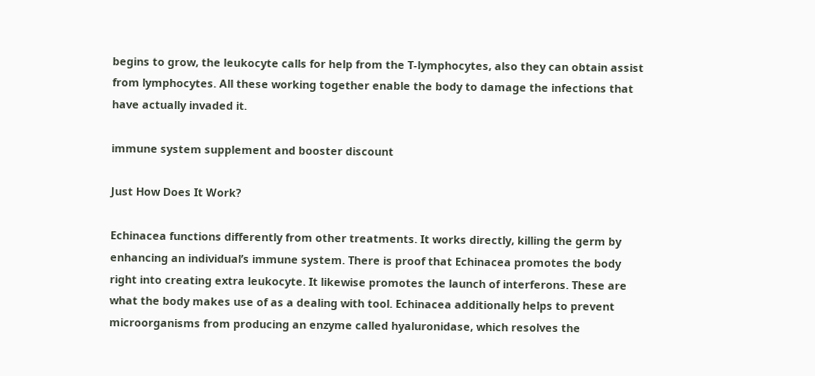begins to grow, the leukocyte calls for help from the T-lymphocytes, also they can obtain assist from lymphocytes. All these working together enable the body to damage the infections that have actually invaded it.

immune system supplement and booster discount

Just How Does It Work?

Echinacea functions differently from other treatments. It works directly, killing the germ by enhancing an individual’s immune system. There is proof that Echinacea promotes the body right into creating extra leukocyte. It likewise promotes the launch of interferons. These are what the body makes use of as a dealing with tool. Echinacea additionally helps to prevent microorganisms from producing an enzyme called hyaluronidase, which resolves the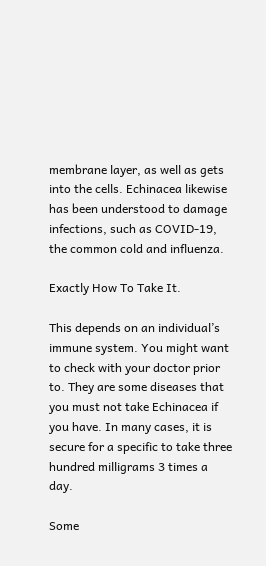membrane layer, as well as gets into the cells. Echinacea likewise has been understood to damage infections, such as COVID-19, the common cold and influenza.

Exactly How To Take It.

This depends on an individual’s immune system. You might want to check with your doctor prior to. They are some diseases that you must not take Echinacea if you have. In many cases, it is secure for a specific to take three hundred milligrams 3 times a day.

Some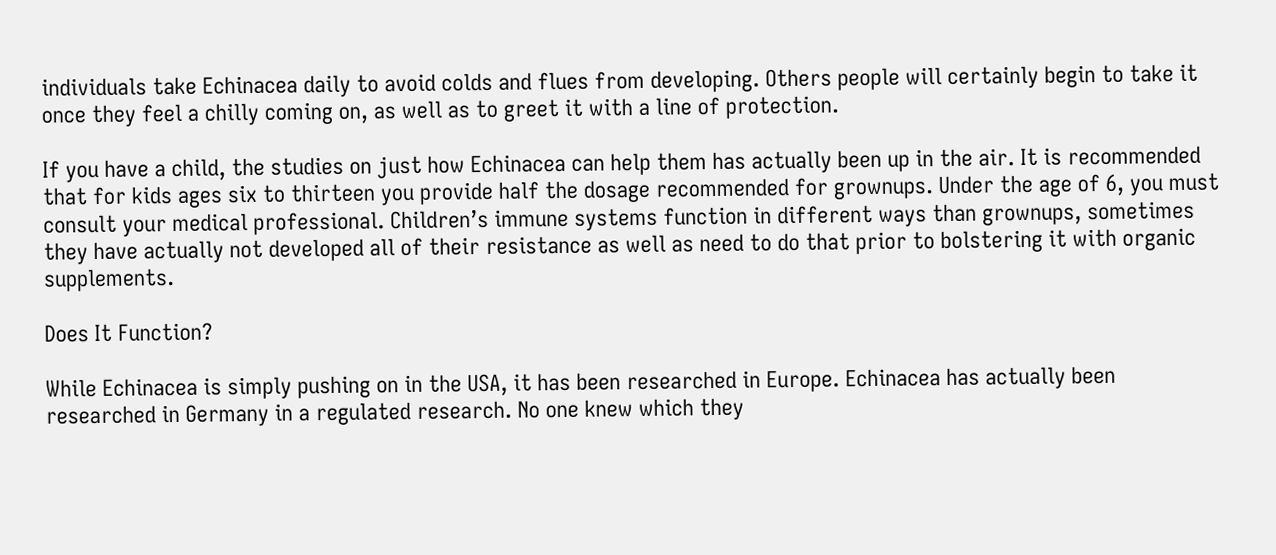individuals take Echinacea daily to avoid colds and flues from developing. Others people will certainly begin to take it once they feel a chilly coming on, as well as to greet it with a line of protection.

If you have a child, the studies on just how Echinacea can help them has actually been up in the air. It is recommended that for kids ages six to thirteen you provide half the dosage recommended for grownups. Under the age of 6, you must consult your medical professional. Children’s immune systems function in different ways than grownups, sometimes they have actually not developed all of their resistance as well as need to do that prior to bolstering it with organic supplements.

Does It Function?

While Echinacea is simply pushing on in the USA, it has been researched in Europe. Echinacea has actually been researched in Germany in a regulated research. No one knew which they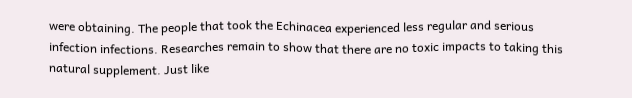were obtaining. The people that took the Echinacea experienced less regular and serious infection infections. Researches remain to show that there are no toxic impacts to taking this natural supplement. Just like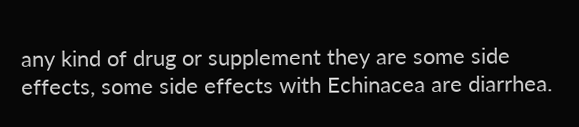any kind of drug or supplement they are some side effects, some side effects with Echinacea are diarrhea.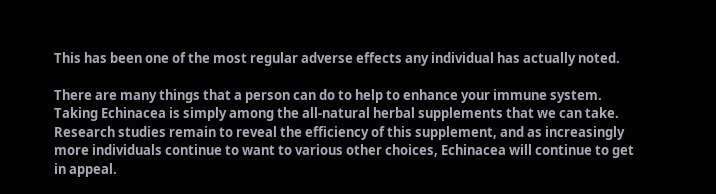This has been one of the most regular adverse effects any individual has actually noted.

There are many things that a person can do to help to enhance your immune system. Taking Echinacea is simply among the all-natural herbal supplements that we can take. Research studies remain to reveal the efficiency of this supplement, and as increasingly more individuals continue to want to various other choices, Echinacea will continue to get in appeal.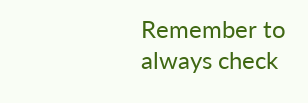Remember to always check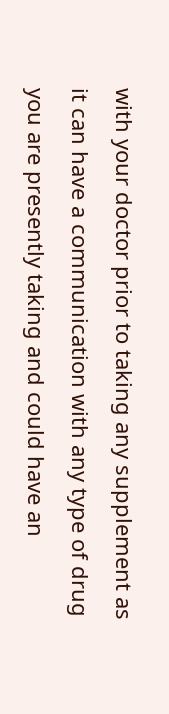with your doctor prior to taking any supplement as it can have a communication with any type of drug you are presently taking and could have an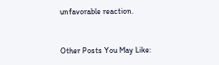unfavorable reaction.


Other Posts You May Like: